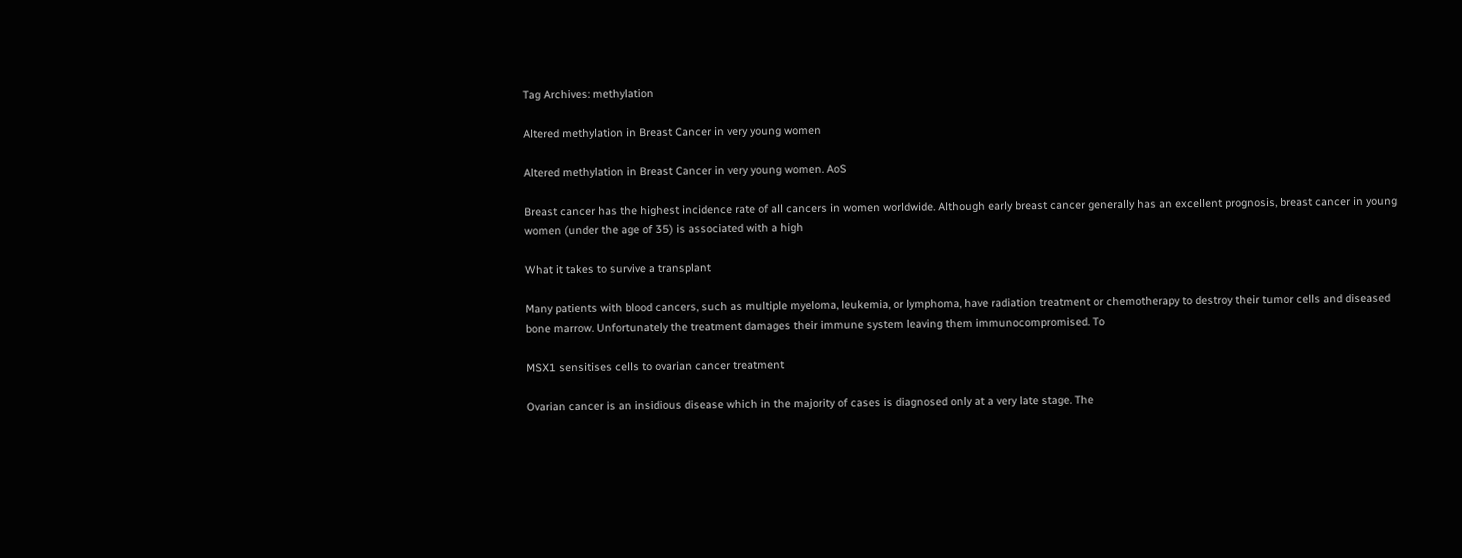Tag Archives: methylation

Altered methylation in Breast Cancer in very young women

Altered methylation in Breast Cancer in very young women. AoS

Breast cancer has the highest incidence rate of all cancers in women worldwide. Although early breast cancer generally has an excellent prognosis, breast cancer in young women (under the age of 35) is associated with a high

What it takes to survive a transplant

Many patients with blood cancers, such as multiple myeloma, leukemia, or lymphoma, have radiation treatment or chemotherapy to destroy their tumor cells and diseased bone marrow. Unfortunately the treatment damages their immune system leaving them immunocompromised. To

MSX1 sensitises cells to ovarian cancer treatment

Ovarian cancer is an insidious disease which in the majority of cases is diagnosed only at a very late stage. The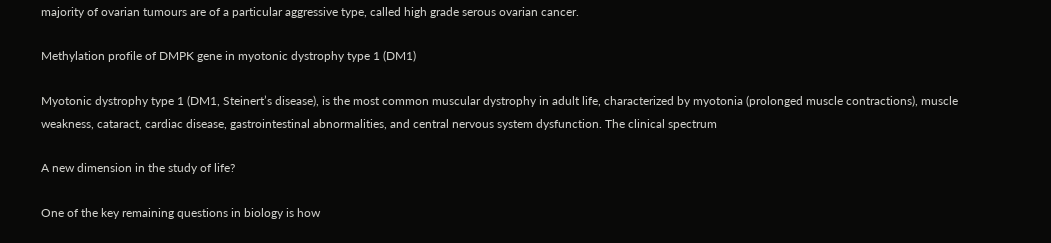majority of ovarian tumours are of a particular aggressive type, called high grade serous ovarian cancer.

Methylation profile of DMPK gene in myotonic dystrophy type 1 (DM1)

Myotonic dystrophy type 1 (DM1, Steinert’s disease), is the most common muscular dystrophy in adult life, characterized by myotonia (prolonged muscle contractions), muscle weakness, cataract, cardiac disease, gastrointestinal abnormalities, and central nervous system dysfunction. The clinical spectrum

A new dimension in the study of life?

One of the key remaining questions in biology is how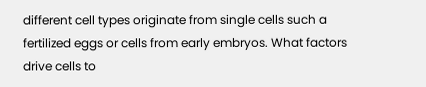different cell types originate from single cells such a fertilized eggs or cells from early embryos. What factors drive cells to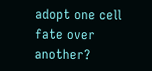adopt one cell fate over another?